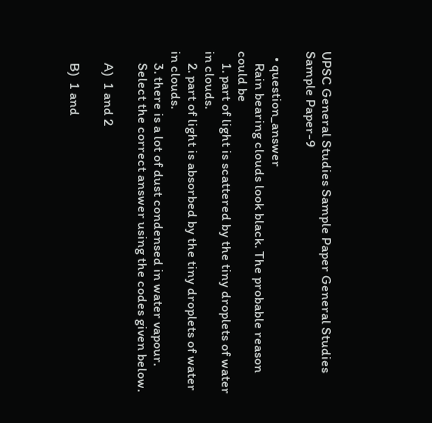UPSC General Studies Sample Paper General Studies Sample Paper-9

  • question_answer
    Rain bearing clouds look black. The probable reason could be
    1. part of light is scattered by the tiny droplets of water in clouds.
    2. part of light is absorbed by the tiny droplets of water in clouds.
    3. there is a lot of dust condensed in water vapour.
    Select the correct answer using the codes given below.

    A)  1 and 2

    B)  1 and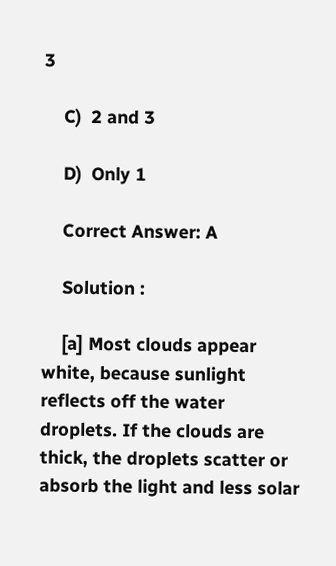3

    C)  2 and 3

    D)  Only 1

    Correct Answer: A

    Solution :

    [a] Most clouds appear white, because sunlight reflects off the water droplets. If the clouds are thick, the droplets scatter or absorb the light and less solar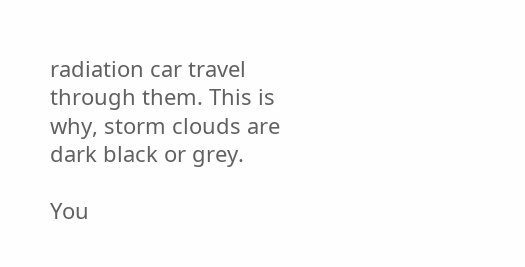radiation car travel through them. This is why, storm clouds are dark black or grey.

You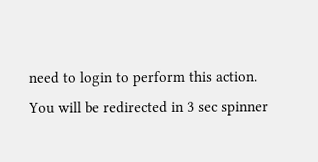need to login to perform this action.
You will be redirected in 3 sec spinner